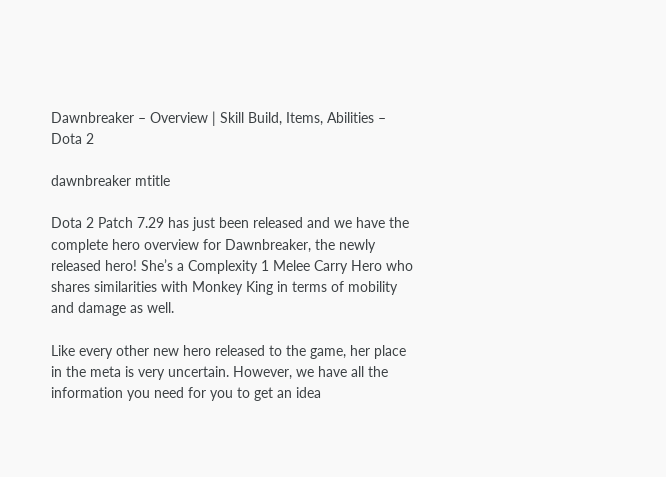Dawnbreaker – Overview | Skill Build, Items, Abilities – Dota 2

dawnbreaker mtitle

Dota 2 Patch 7.29 has just been released and we have the complete hero overview for Dawnbreaker, the newly released hero! She’s a Complexity 1 Melee Carry Hero who shares similarities with Monkey King in terms of mobility and damage as well.

Like every other new hero released to the game, her place in the meta is very uncertain. However, we have all the information you need for you to get an idea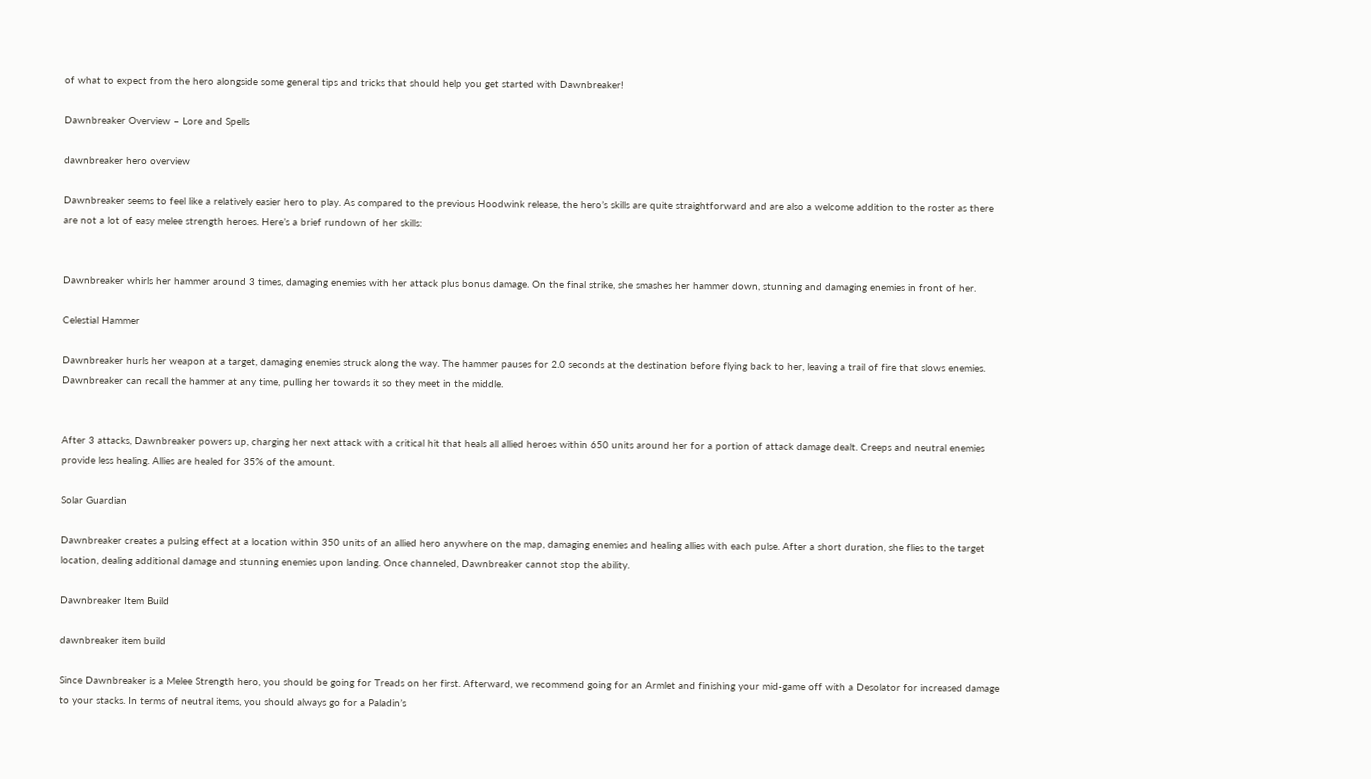of what to expect from the hero alongside some general tips and tricks that should help you get started with Dawnbreaker!

Dawnbreaker Overview – Lore and Spells

dawnbreaker hero overview

Dawnbreaker seems to feel like a relatively easier hero to play. As compared to the previous Hoodwink release, the hero’s skills are quite straightforward and are also a welcome addition to the roster as there are not a lot of easy melee strength heroes. Here’s a brief rundown of her skills:


Dawnbreaker whirls her hammer around 3 times, damaging enemies with her attack plus bonus damage. On the final strike, she smashes her hammer down, stunning and damaging enemies in front of her.

Celestial Hammer

Dawnbreaker hurls her weapon at a target, damaging enemies struck along the way. The hammer pauses for 2.0 seconds at the destination before flying back to her, leaving a trail of fire that slows enemies. Dawnbreaker can recall the hammer at any time, pulling her towards it so they meet in the middle.


After 3 attacks, Dawnbreaker powers up, charging her next attack with a critical hit that heals all allied heroes within 650 units around her for a portion of attack damage dealt. Creeps and neutral enemies provide less healing. Allies are healed for 35% of the amount.

Solar Guardian

Dawnbreaker creates a pulsing effect at a location within 350 units of an allied hero anywhere on the map, damaging enemies and healing allies with each pulse. After a short duration, she flies to the target location, dealing additional damage and stunning enemies upon landing. Once channeled, Dawnbreaker cannot stop the ability.

Dawnbreaker Item Build

dawnbreaker item build

Since Dawnbreaker is a Melee Strength hero, you should be going for Treads on her first. Afterward, we recommend going for an Armlet and finishing your mid-game off with a Desolator for increased damage to your stacks. In terms of neutral items, you should always go for a Paladin’s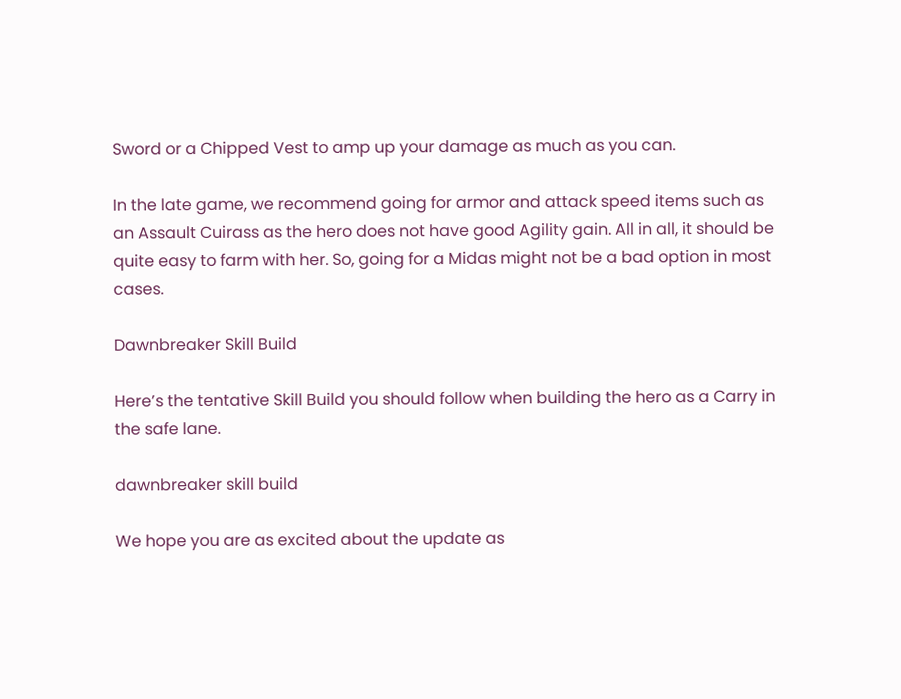Sword or a Chipped Vest to amp up your damage as much as you can.

In the late game, we recommend going for armor and attack speed items such as an Assault Cuirass as the hero does not have good Agility gain. All in all, it should be quite easy to farm with her. So, going for a Midas might not be a bad option in most cases.

Dawnbreaker Skill Build

Here’s the tentative Skill Build you should follow when building the hero as a Carry in the safe lane.

dawnbreaker skill build

We hope you are as excited about the update as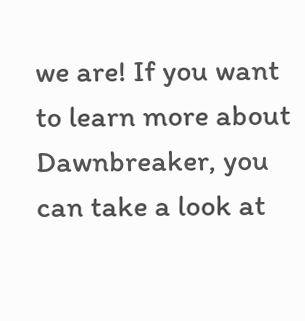we are! If you want to learn more about Dawnbreaker, you can take a look at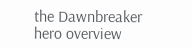the Dawnbreaker hero overview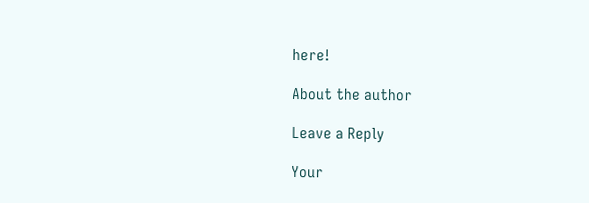here!

About the author

Leave a Reply

Your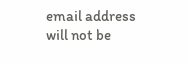email address will not be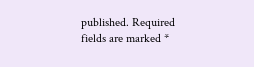published. Required fields are marked *